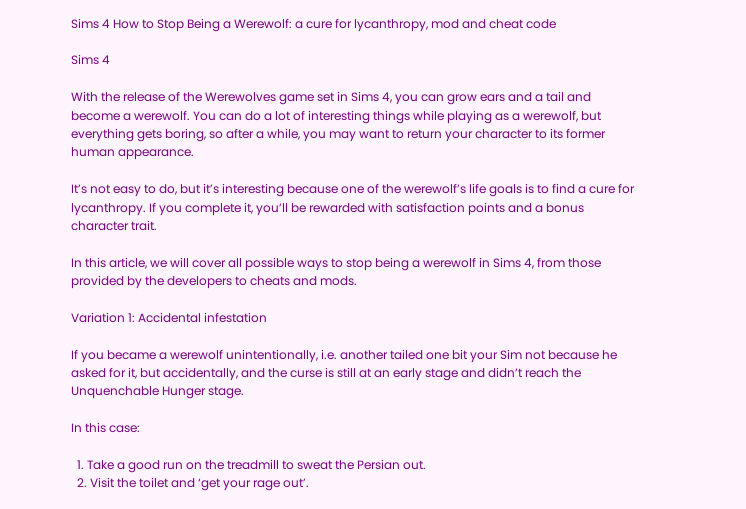Sims 4 How to Stop Being a Werewolf: a cure for lycanthropy, mod and cheat code

Sims 4

With the release of the Werewolves game set in Sims 4, you can grow ears and a tail and become a werewolf. You can do a lot of interesting things while playing as a werewolf, but everything gets boring, so after a while, you may want to return your character to its former human appearance.

It’s not easy to do, but it’s interesting because one of the werewolf’s life goals is to find a cure for lycanthropy. If you complete it, you’ll be rewarded with satisfaction points and a bonus character trait.

In this article, we will cover all possible ways to stop being a werewolf in Sims 4, from those provided by the developers to cheats and mods.

Variation 1: Accidental infestation

If you became a werewolf unintentionally, i.e. another tailed one bit your Sim not because he asked for it, but accidentally, and the curse is still at an early stage and didn’t reach the Unquenchable Hunger stage.

In this case:

  1. Take a good run on the treadmill to sweat the Persian out.
  2. Visit the toilet and ‘get your rage out’.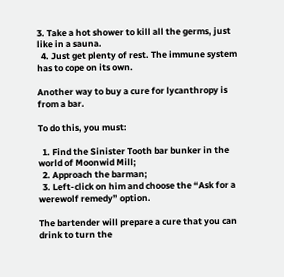3. Take a hot shower to kill all the germs, just like in a sauna.
  4. Just get plenty of rest. The immune system has to cope on its own.

Another way to buy a cure for lycanthropy is from a bar.

To do this, you must:

  1. Find the Sinister Tooth bar bunker in the world of Moonwid Mill;
  2. Approach the barman;
  3. Left-click on him and choose the “Ask for a werewolf remedy” option.

The bartender will prepare a cure that you can drink to turn the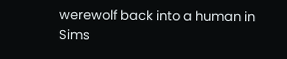werewolf back into a human in Sims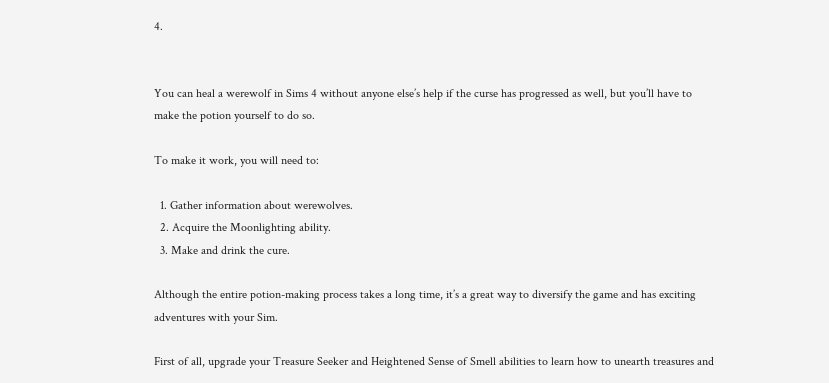4.


You can heal a werewolf in Sims 4 without anyone else’s help if the curse has progressed as well, but you’ll have to make the potion yourself to do so.

To make it work, you will need to:

  1. Gather information about werewolves.
  2. Acquire the Moonlighting ability.
  3. Make and drink the cure.

Although the entire potion-making process takes a long time, it’s a great way to diversify the game and has exciting adventures with your Sim.

First of all, upgrade your Treasure Seeker and Heightened Sense of Smell abilities to learn how to unearth treasures and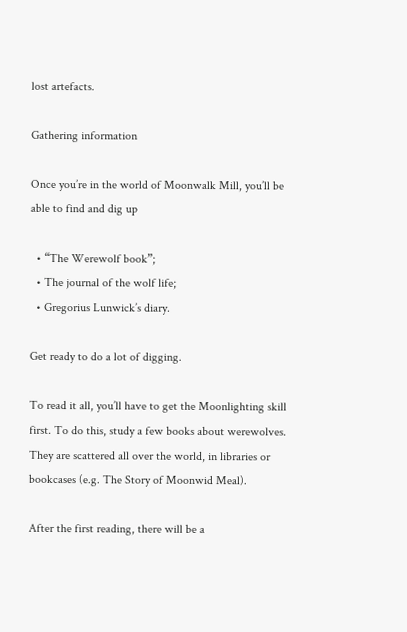lost artefacts.

Gathering information

Once you’re in the world of Moonwalk Mill, you’ll be able to find and dig up

  • “The Werewolf book”;
  • The journal of the wolf life;
  • Gregorius Lunwick’s diary.

Get ready to do a lot of digging.

To read it all, you’ll have to get the Moonlighting skill first. To do this, study a few books about werewolves. They are scattered all over the world, in libraries or bookcases (e.g. The Story of Moonwid Meal).

After the first reading, there will be a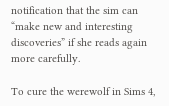notification that the sim can “make new and interesting discoveries” if she reads again more carefully.

To cure the werewolf in Sims 4,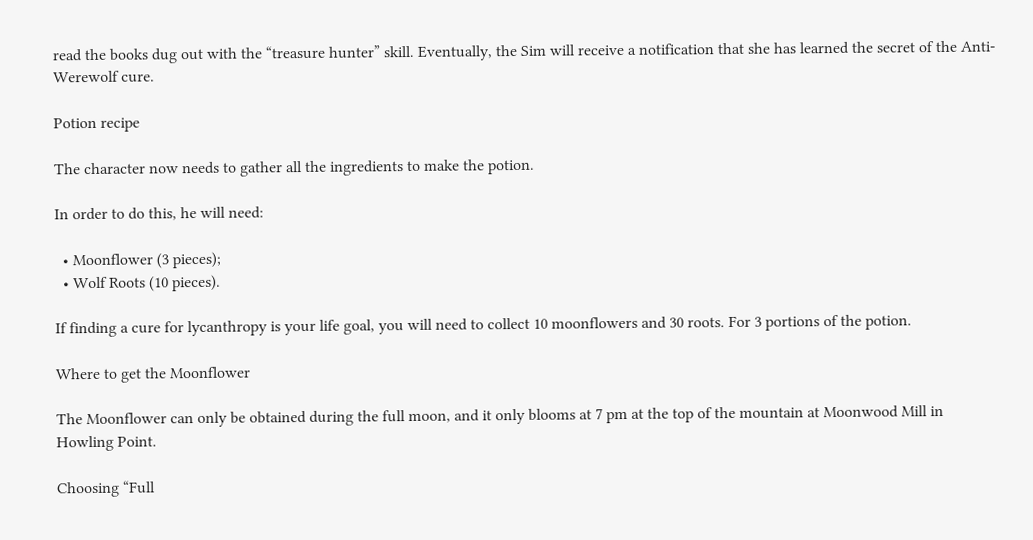read the books dug out with the “treasure hunter” skill. Eventually, the Sim will receive a notification that she has learned the secret of the Anti-Werewolf cure.

Potion recipe

The character now needs to gather all the ingredients to make the potion.

In order to do this, he will need:

  • Moonflower (3 pieces);
  • Wolf Roots (10 pieces).

If finding a cure for lycanthropy is your life goal, you will need to collect 10 moonflowers and 30 roots. For 3 portions of the potion.

Where to get the Moonflower

The Moonflower can only be obtained during the full moon, and it only blooms at 7 pm at the top of the mountain at Moonwood Mill in Howling Point.

Choosing “Full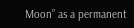Moon” as a permanent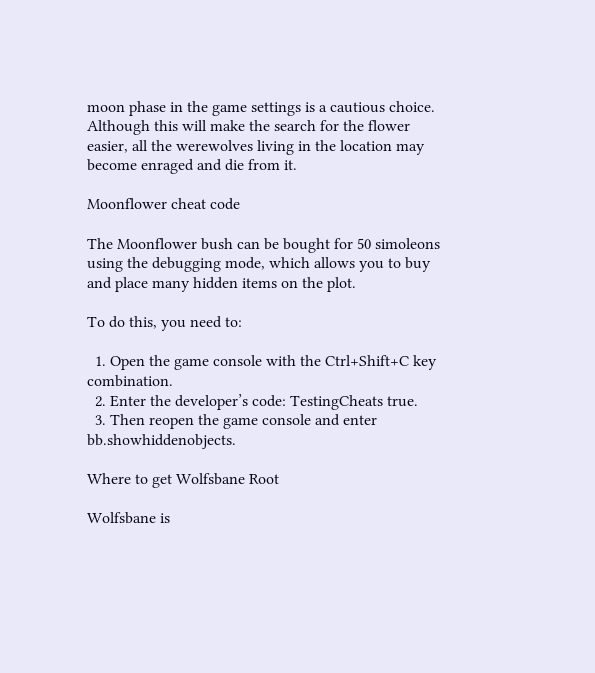moon phase in the game settings is a cautious choice. Although this will make the search for the flower easier, all the werewolves living in the location may become enraged and die from it.

Moonflower cheat code

The Moonflower bush can be bought for 50 simoleons using the debugging mode, which allows you to buy and place many hidden items on the plot.

To do this, you need to:

  1. Open the game console with the Ctrl+Shift+C key combination.
  2. Enter the developer’s code: TestingCheats true.
  3. Then reopen the game console and enter bb.showhiddenobjects.

Where to get Wolfsbane Root

Wolfsbane is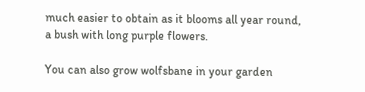much easier to obtain as it blooms all year round, a bush with long purple flowers.

You can also grow wolfsbane in your garden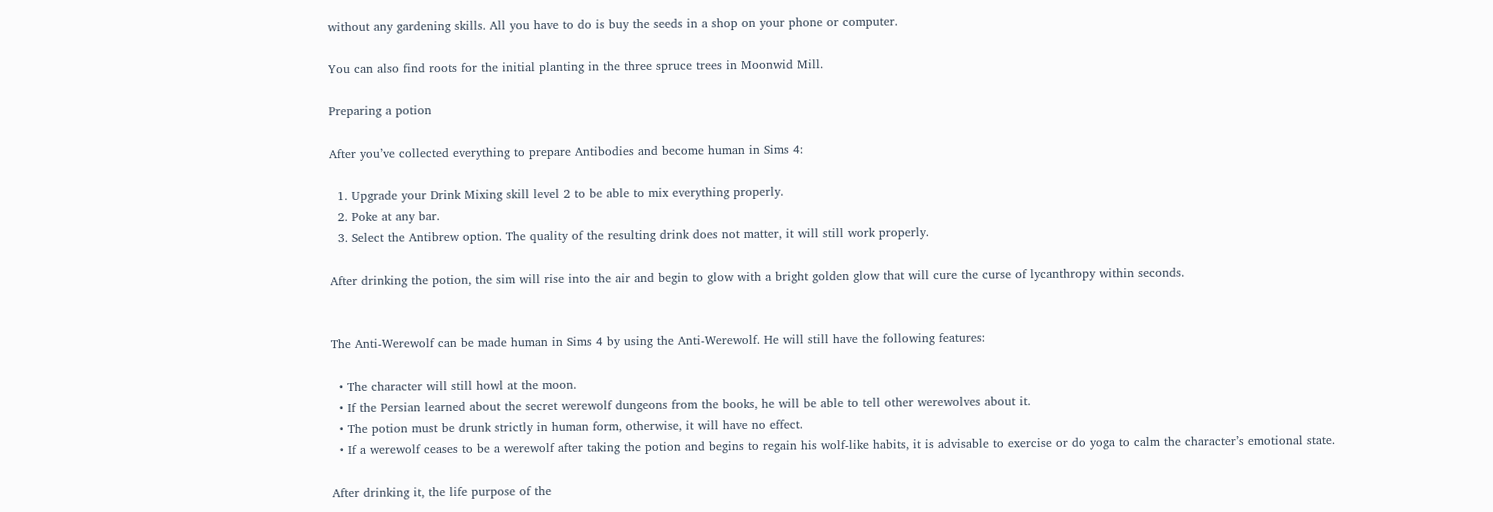without any gardening skills. All you have to do is buy the seeds in a shop on your phone or computer.

You can also find roots for the initial planting in the three spruce trees in Moonwid Mill.

Preparing a potion

After you’ve collected everything to prepare Antibodies and become human in Sims 4:

  1. Upgrade your Drink Mixing skill level 2 to be able to mix everything properly.
  2. Poke at any bar.
  3. Select the Antibrew option. The quality of the resulting drink does not matter, it will still work properly.

After drinking the potion, the sim will rise into the air and begin to glow with a bright golden glow that will cure the curse of lycanthropy within seconds.


The Anti-Werewolf can be made human in Sims 4 by using the Anti-Werewolf. He will still have the following features:

  • The character will still howl at the moon.
  • If the Persian learned about the secret werewolf dungeons from the books, he will be able to tell other werewolves about it.
  • The potion must be drunk strictly in human form, otherwise, it will have no effect.
  • If a werewolf ceases to be a werewolf after taking the potion and begins to regain his wolf-like habits, it is advisable to exercise or do yoga to calm the character’s emotional state.

After drinking it, the life purpose of the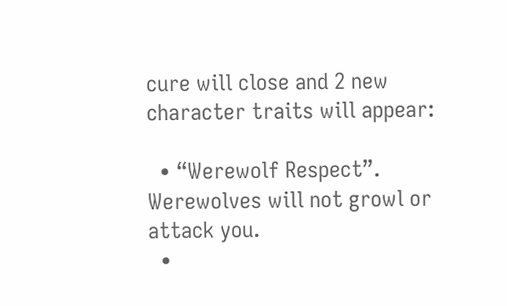cure will close and 2 new character traits will appear:

  • “Werewolf Respect”. Werewolves will not growl or attack you.
  •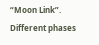“Moon Link”. Different phases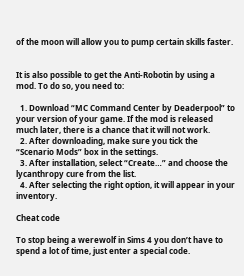of the moon will allow you to pump certain skills faster.


It is also possible to get the Anti-Robotin by using a mod. To do so, you need to:

  1. Download “MC Command Center by Deaderpool” to your version of your game. If the mod is released much later, there is a chance that it will not work.
  2. After downloading, make sure you tick the “Scenario Mods” box in the settings.
  3. After installation, select “Create…” and choose the lycanthropy cure from the list.
  4. After selecting the right option, it will appear in your inventory.

Cheat code

To stop being a werewolf in Sims 4 you don’t have to spend a lot of time, just enter a special code.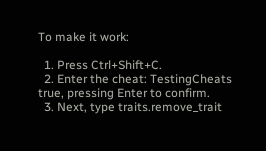To make it work:

  1. Press Ctrl+Shift+C.
  2. Enter the cheat: TestingCheats true, pressing Enter to confirm.
  3. Next, type traits.remove_trait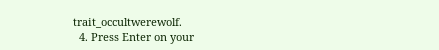trait_occultwerewolf.
  4. Press Enter on your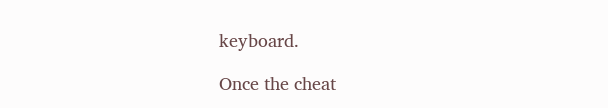keyboard.

Once the cheat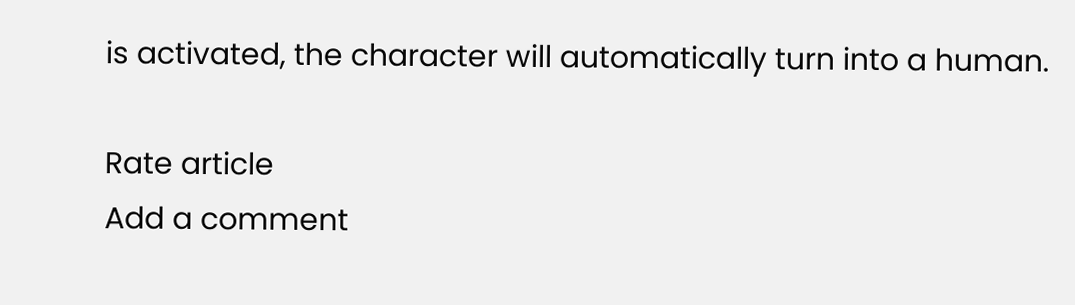is activated, the character will automatically turn into a human.

Rate article
Add a comment